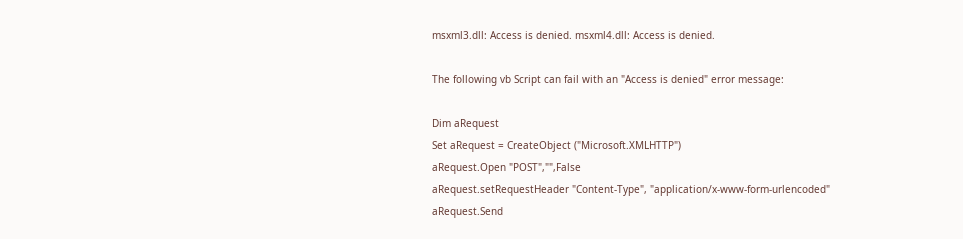msxml3.dll: Access is denied. msxml4.dll: Access is denied.

The following vb Script can fail with an "Access is denied" error message:

Dim aRequest
Set aRequest = CreateObject ("Microsoft.XMLHTTP")
aRequest.Open "POST","",False
aRequest.setRequestHeader "Content-Type", "application/x-www-form-urlencoded"
aRequest.Send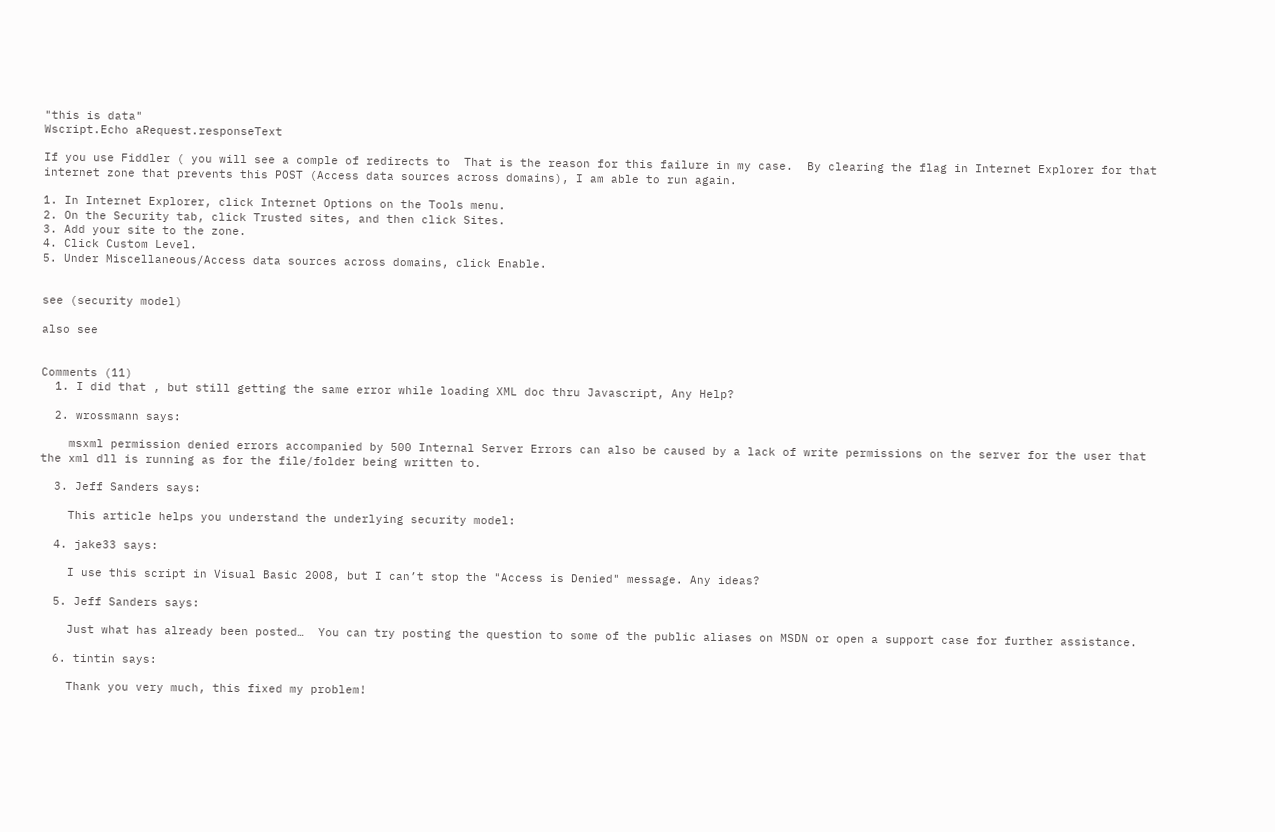"this is data"
Wscript.Echo aRequest.responseText

If you use Fiddler ( you will see a comple of redirects to  That is the reason for this failure in my case.  By clearing the flag in Internet Explorer for that internet zone that prevents this POST (Access data sources across domains), I am able to run again.

1. In Internet Explorer, click Internet Options on the Tools menu.
2. On the Security tab, click Trusted sites, and then click Sites.
3. Add your site to the zone.
4. Click Custom Level.
5. Under Miscellaneous/Access data sources across domains, click Enable.


see (security model)

also see


Comments (11)
  1. I did that , but still getting the same error while loading XML doc thru Javascript, Any Help?

  2. wrossmann says:

    msxml permission denied errors accompanied by 500 Internal Server Errors can also be caused by a lack of write permissions on the server for the user that the xml dll is running as for the file/folder being written to.

  3. Jeff Sanders says:

    This article helps you understand the underlying security model:

  4. jake33 says:

    I use this script in Visual Basic 2008, but I can’t stop the "Access is Denied" message. Any ideas?

  5. Jeff Sanders says:

    Just what has already been posted…  You can try posting the question to some of the public aliases on MSDN or open a support case for further assistance.

  6. tintin says:

    Thank you very much, this fixed my problem!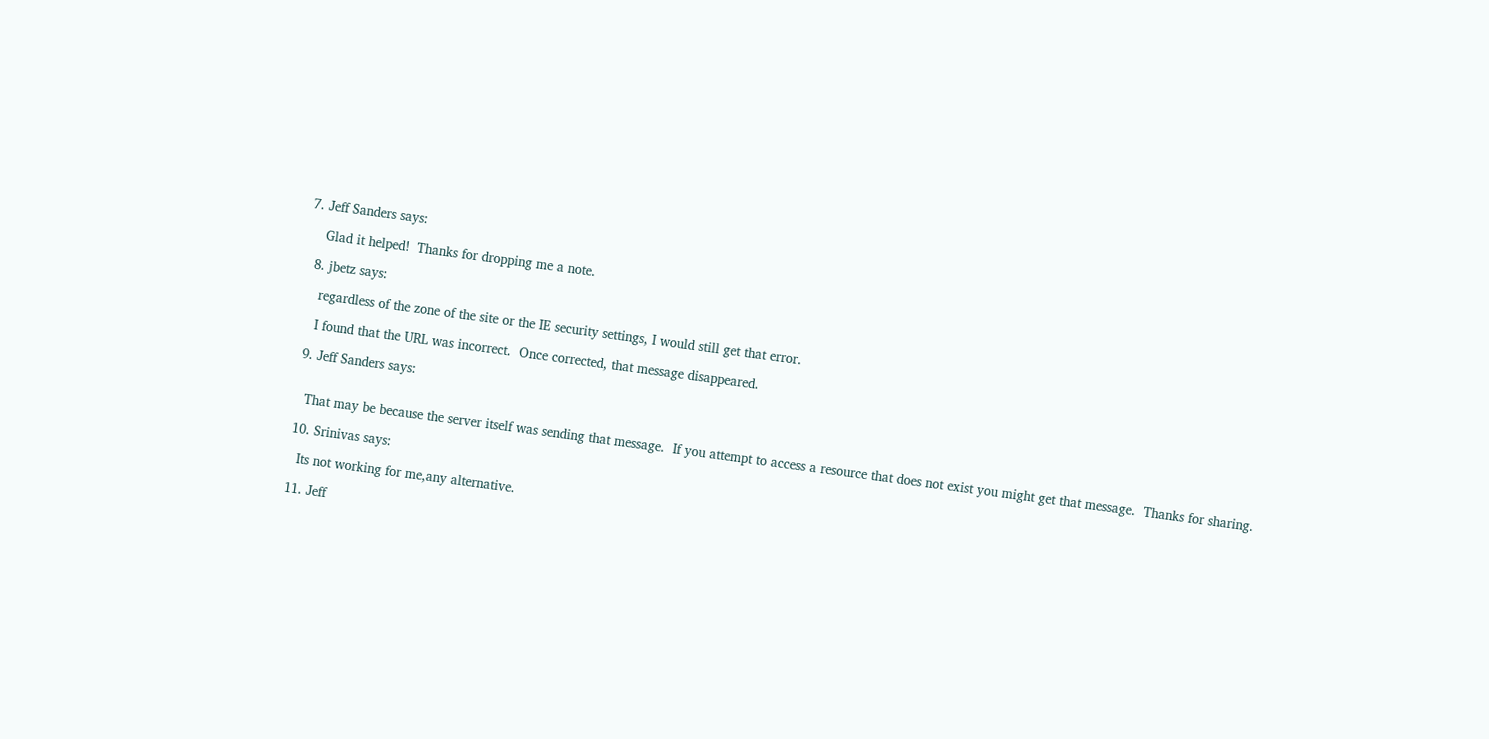7. Jeff Sanders says:

    Glad it helped!  Thanks for dropping me a note.

  8. jbetz says:

    regardless of the zone of the site or the IE security settings, I would still get that error.

    I found that the URL was incorrect.  Once corrected, that message disappeared.

  9. Jeff Sanders says:


    That may be because the server itself was sending that message.  If you attempt to access a resource that does not exist you might get that message.  Thanks for sharing.

  10. Srinivas says:

    Its not working for me,any alternative.

  11. Jeff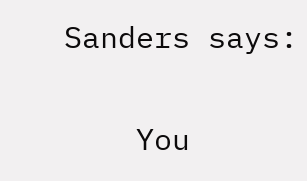Sanders says:

    You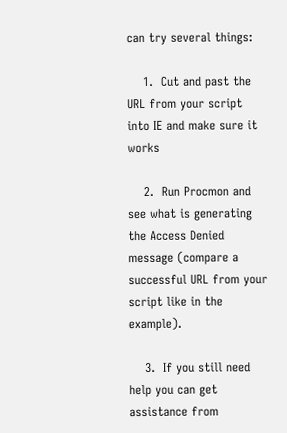can try several things:

    1.  Cut and past the URL from your script into IE and make sure it works

    2.  Run Procmon and see what is generating the Access Denied message (compare a successful URL from your script like in the example).

    3.  If you still need help you can get assistance from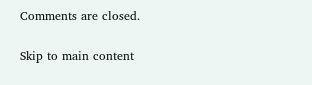Comments are closed.

Skip to main content